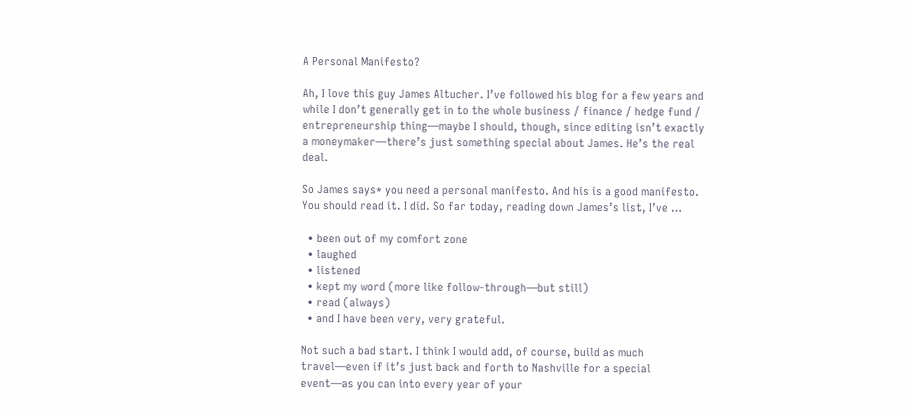A Personal Manifesto?

Ah, I love this guy James Altucher. I’ve followed his blog for a few years and while I don’t generally get in to the whole business / finance / hedge fund / entrepreneurship thing—maybe I should, though, since editing isn’t exactly a moneymaker—there’s just something special about James. He’s the real deal.

So James says* you need a personal manifesto. And his is a good manifesto. You should read it. I did. So far today, reading down James’s list, I’ve …

  • been out of my comfort zone
  • laughed
  • listened
  • kept my word (more like follow-through—but still)
  • read (always)
  • and I have been very, very grateful.

Not such a bad start. I think I would add, of course, build as much travel—even if it’s just back and forth to Nashville for a special event—as you can into every year of your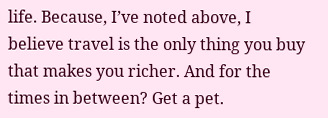life. Because, I’ve noted above, I believe travel is the only thing you buy that makes you richer. And for the times in between? Get a pet.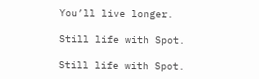You’ll live longer.

Still life with Spot.

Still life with Spot.